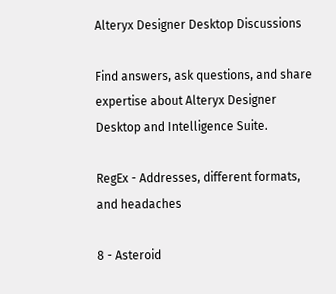Alteryx Designer Desktop Discussions

Find answers, ask questions, and share expertise about Alteryx Designer Desktop and Intelligence Suite.

RegEx - Addresses, different formats, and headaches

8 - Asteroid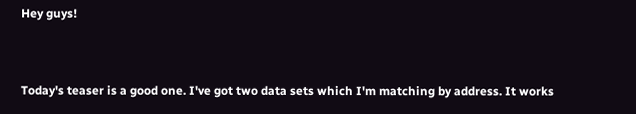Hey guys!


Today's teaser is a good one. I've got two data sets which I'm matching by address. It works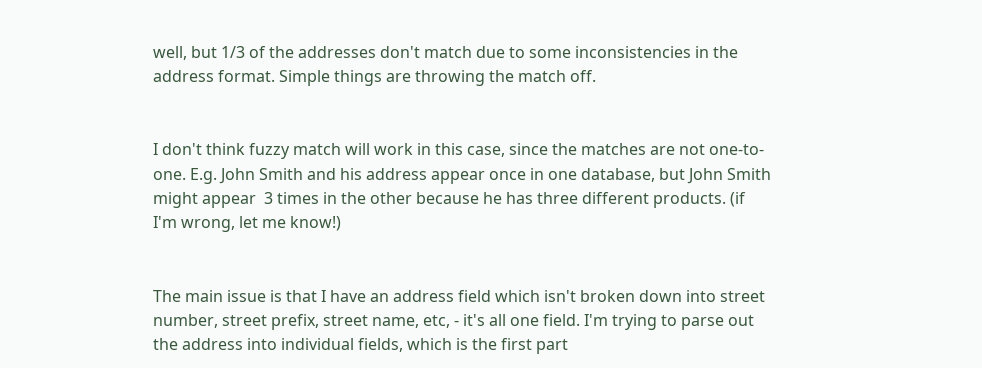well, but 1/3 of the addresses don't match due to some inconsistencies in the address format. Simple things are throwing the match off.


I don't think fuzzy match will work in this case, since the matches are not one-to-one. E.g. John Smith and his address appear once in one database, but John Smith might appear  3 times in the other because he has three different products. (if I'm wrong, let me know!)


The main issue is that I have an address field which isn't broken down into street number, street prefix, street name, etc, - it's all one field. I'm trying to parse out the address into individual fields, which is the first part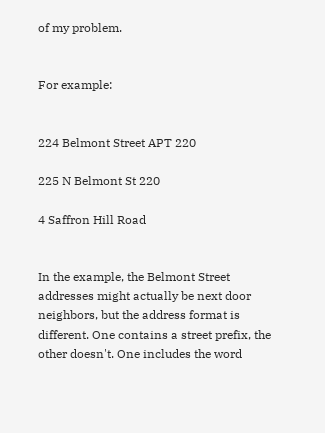of my problem.


For example:


224 Belmont Street APT 220

225 N Belmont St 220

4 Saffron Hill Road


In the example, the Belmont Street addresses might actually be next door neighbors, but the address format is different. One contains a street prefix, the other doesn't. One includes the word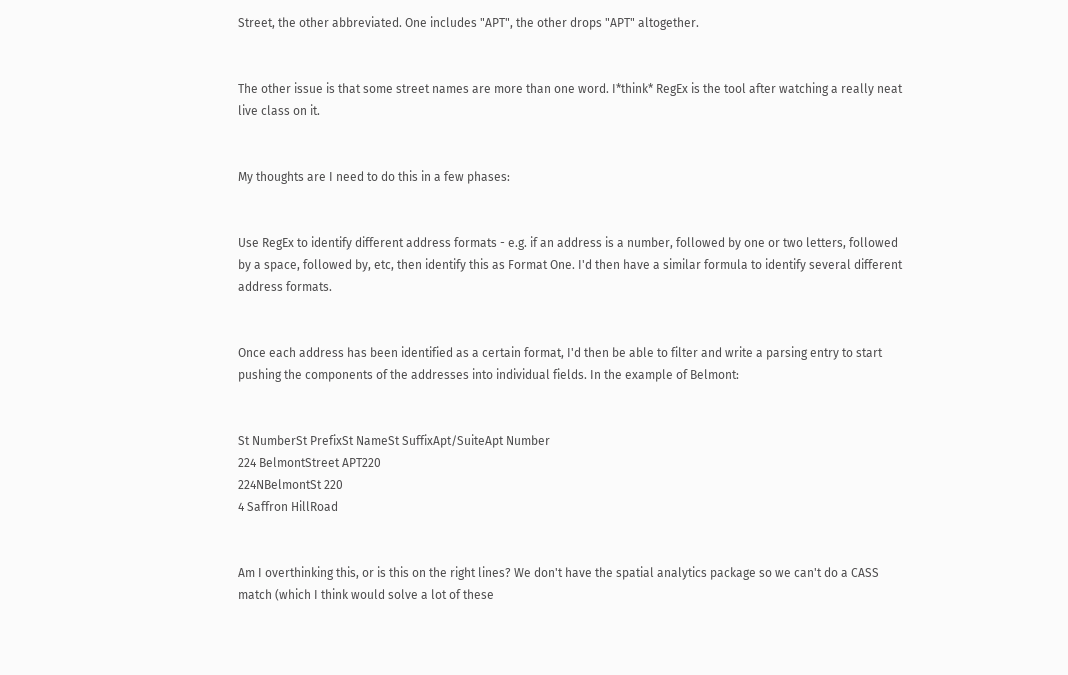Street, the other abbreviated. One includes "APT", the other drops "APT" altogether.


The other issue is that some street names are more than one word. I*think* RegEx is the tool after watching a really neat live class on it.


My thoughts are I need to do this in a few phases:


Use RegEx to identify different address formats - e.g. if an address is a number, followed by one or two letters, followed by a space, followed by, etc, then identify this as Format One. I'd then have a similar formula to identify several different address formats.


Once each address has been identified as a certain format, I'd then be able to filter and write a parsing entry to start pushing the components of the addresses into individual fields. In the example of Belmont:


St NumberSt PrefixSt NameSt SuffixApt/SuiteApt Number
224 BelmontStreet APT220
224NBelmontSt 220
4 Saffron HillRoad


Am I overthinking this, or is this on the right lines? We don't have the spatial analytics package so we can't do a CASS match (which I think would solve a lot of these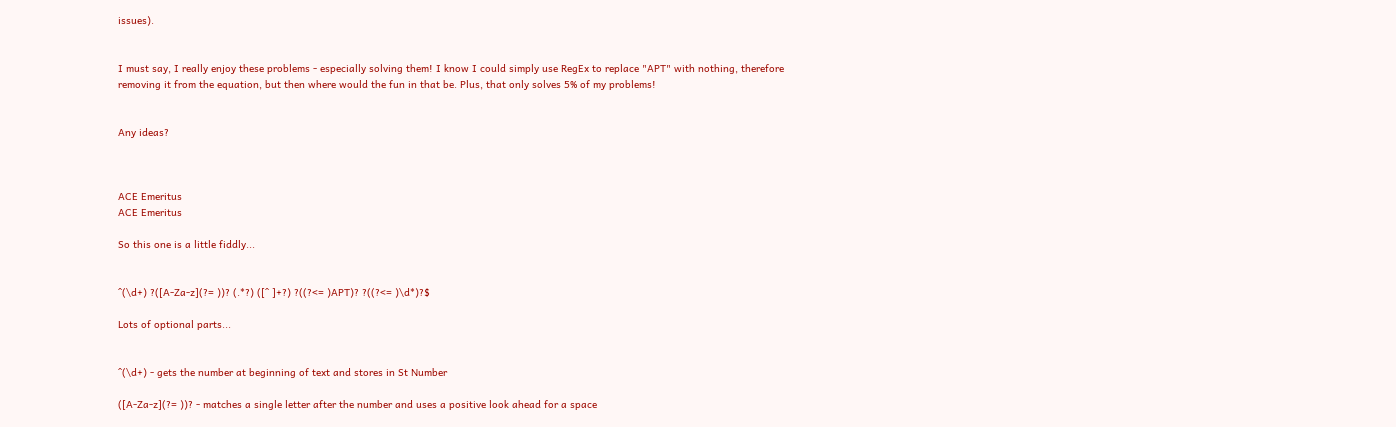issues).


I must say, I really enjoy these problems - especially solving them! I know I could simply use RegEx to replace "APT" with nothing, therefore removing it from the equation, but then where would the fun in that be. Plus, that only solves 5% of my problems!


Any ideas?



ACE Emeritus
ACE Emeritus

So this one is a little fiddly...


^(\d+) ?([A-Za-z](?= ))? (.*?) ([^ ]+?) ?((?<= )APT)? ?((?<= )\d*)?$

Lots of optional parts...


^(\d+) - gets the number at beginning of text and stores in St Number

([A-Za-z](?= ))? - matches a single letter after the number and uses a positive look ahead for a space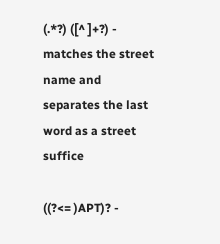(.*?) ([^ ]+?) - matches the street name and separates the last word as a street suffice

((?<= )APT)? -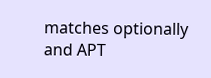matches optionally and APT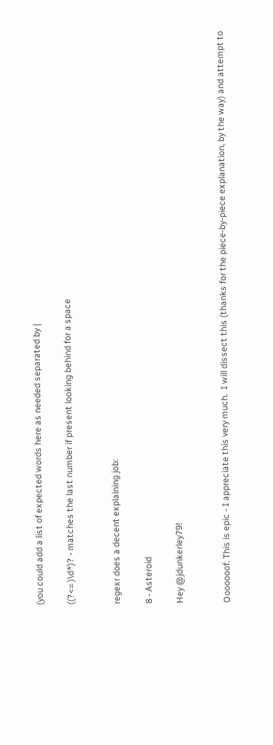(you could add a list of expected words here as needed separated by |

((?<= )\d*)? - matches the last number if present looking behind for a space


regexr does a decent explaining job:

8 - Asteroid

Hey @jdunkerley79!


Ooooooof. This is epic - I appreciate this very much.  I will dissect this (thanks for the piece-by-piece explanation, by the way) and attempt to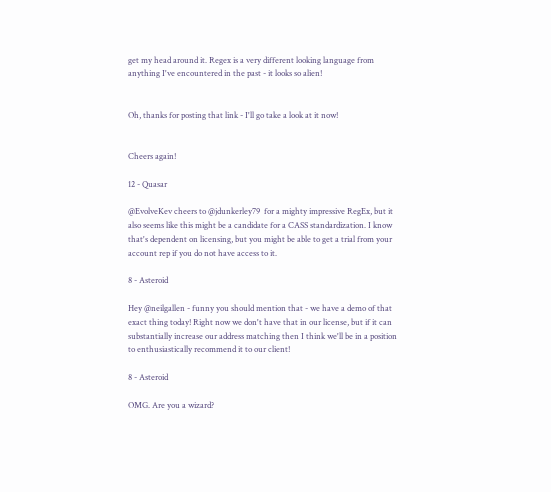get my head around it. Regex is a very different looking language from anything I've encountered in the past - it looks so alien!


Oh, thanks for posting that link - I'll go take a look at it now!


Cheers again!

12 - Quasar

@EvolveKev cheers to @jdunkerley79  for a mighty impressive RegEx, but it also seems like this might be a candidate for a CASS standardization. I know that's dependent on licensing, but you might be able to get a trial from your account rep if you do not have access to it.

8 - Asteroid

Hey @neilgallen - funny you should mention that - we have a demo of that exact thing today! Right now we don't have that in our license, but if it can substantially increase our address matching then I think we'll be in a position to enthusiastically recommend it to our client!

8 - Asteroid

OMG. Are you a wizard?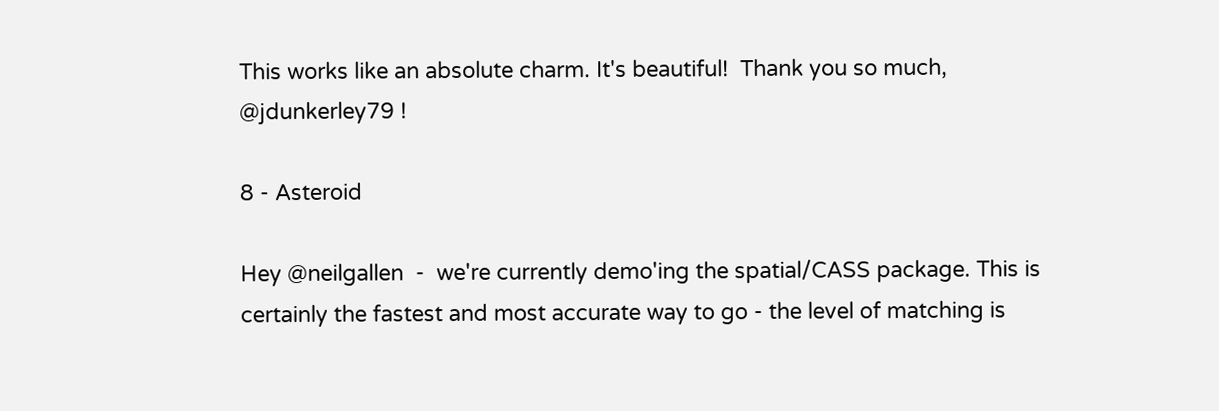This works like an absolute charm. It's beautiful!  Thank you so much, @jdunkerley79 !

8 - Asteroid

Hey @neilgallen  -  we're currently demo'ing the spatial/CASS package. This is certainly the fastest and most accurate way to go - the level of matching is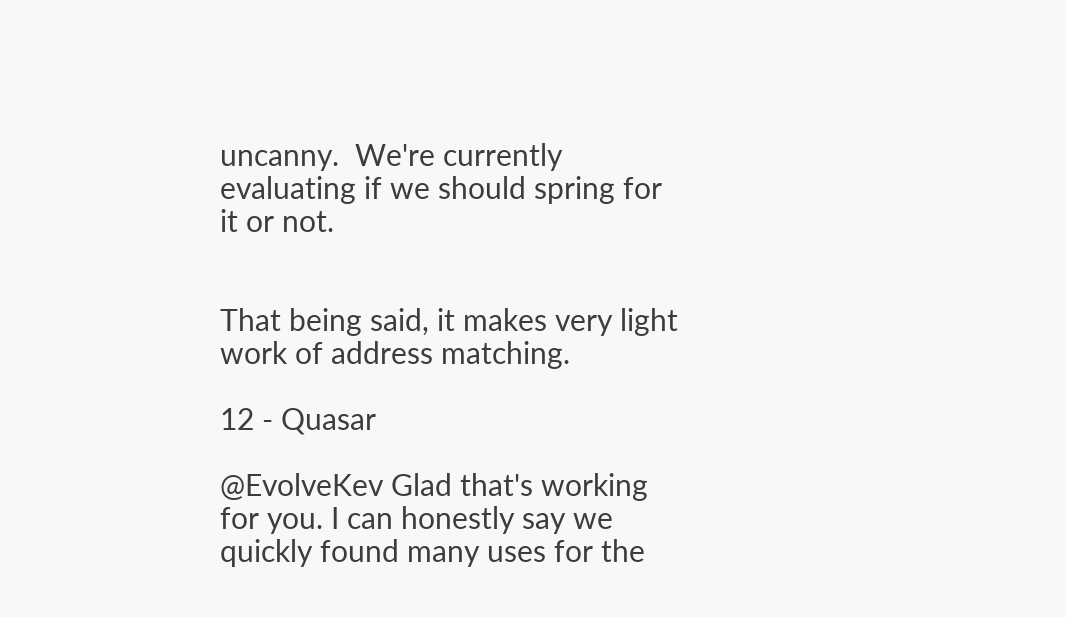uncanny.  We're currently evaluating if we should spring for it or not.


That being said, it makes very light work of address matching.

12 - Quasar

@EvolveKev Glad that's working for you. I can honestly say we quickly found many uses for the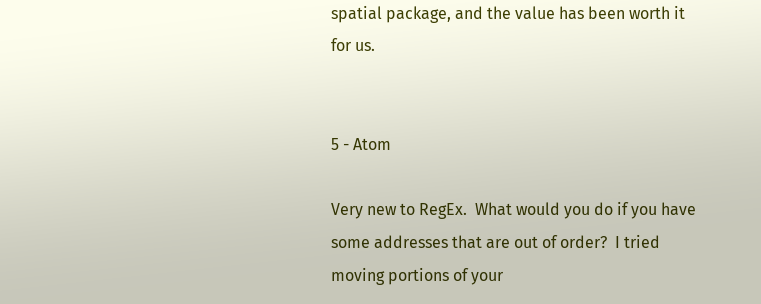spatial package, and the value has been worth it for us.


5 - Atom

Very new to RegEx.  What would you do if you have some addresses that are out of order?  I tried moving portions of your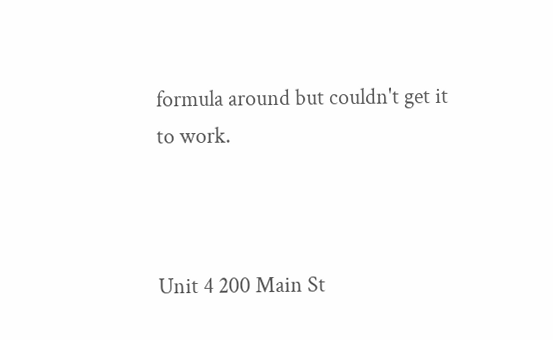formula around but couldn't get it to work.



Unit 4 200 Main St